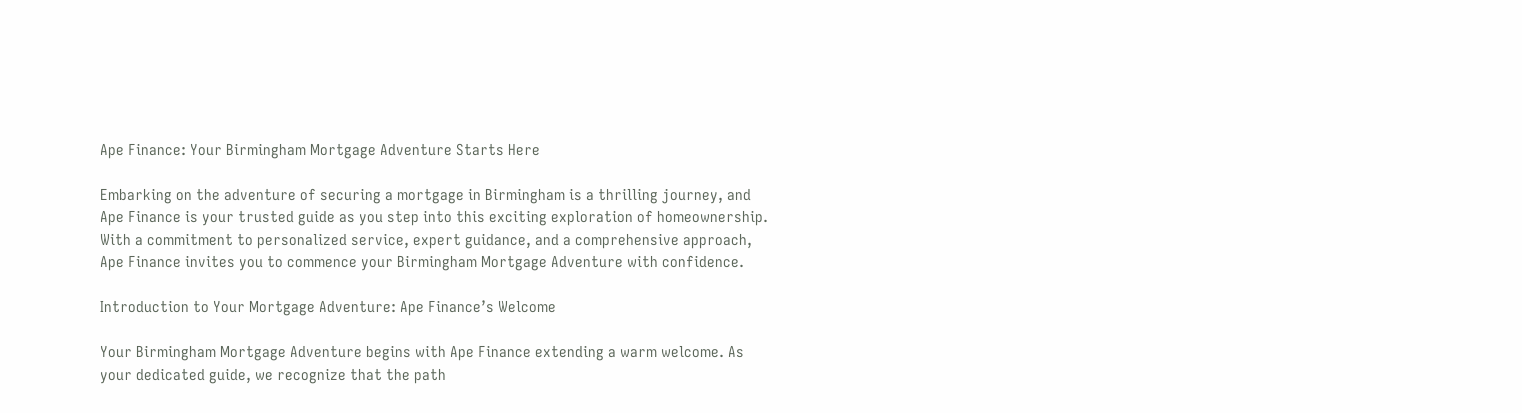Ape Finance: Your Birmingham Mortgage Adventure Starts Here

Embarking on the adventure of securing a mortgage in Birmingham is a thrilling journey, and Ape Finance is your trusted guide as you step into this exciting exploration of homeownership. With a commitment to personalized service, expert guidance, and a comprehensive approach, Ape Finance invites you to commence your Birmingham Mortgage Adventure with confidence.

Introduction to Your Mortgage Adventure: Ape Finance’s Welcome

Your Birmingham Mortgage Adventure begins with Ape Finance extending a warm welcome. As your dedicated guide, we recognize that the path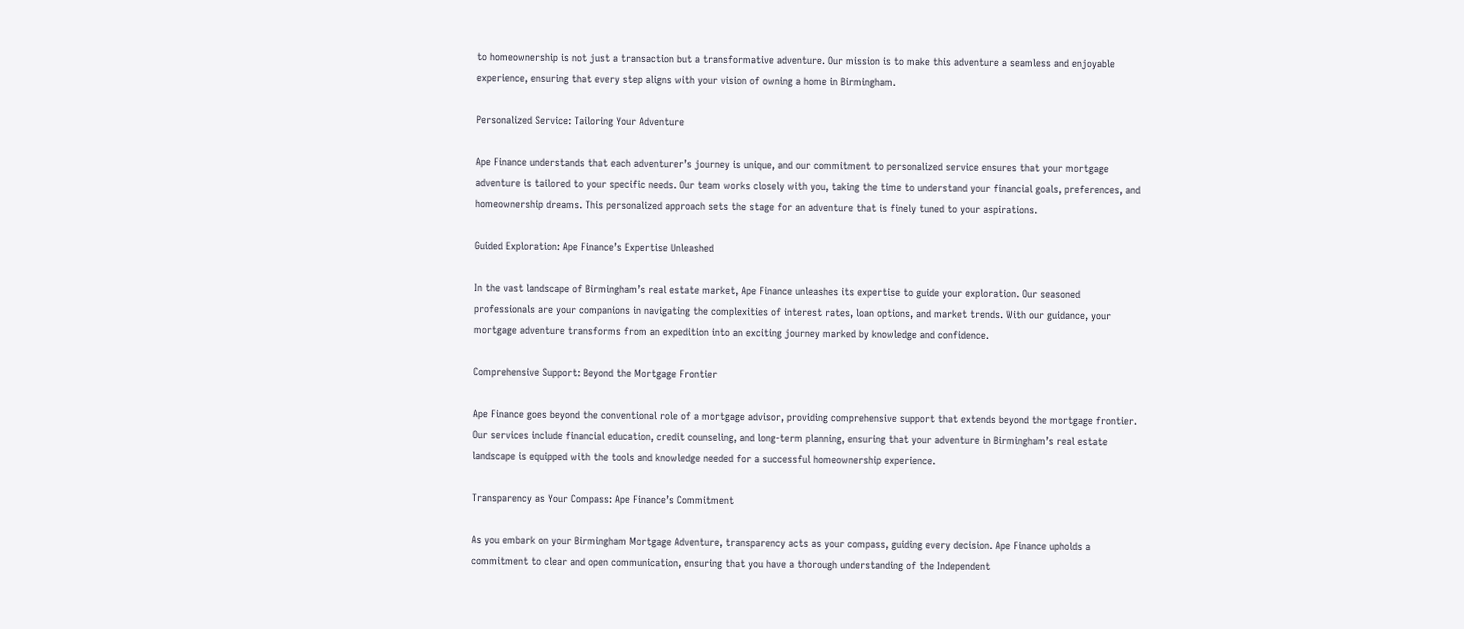to homeownership is not just a transaction but a transformative adventure. Our mission is to make this adventure a seamless and enjoyable experience, ensuring that every step aligns with your vision of owning a home in Birmingham.

Personalized Service: Tailoring Your Adventure

Ape Finance understands that each adventurer’s journey is unique, and our commitment to personalized service ensures that your mortgage adventure is tailored to your specific needs. Our team works closely with you, taking the time to understand your financial goals, preferences, and homeownership dreams. This personalized approach sets the stage for an adventure that is finely tuned to your aspirations.

Guided Exploration: Ape Finance’s Expertise Unleashed

In the vast landscape of Birmingham’s real estate market, Ape Finance unleashes its expertise to guide your exploration. Our seasoned professionals are your companions in navigating the complexities of interest rates, loan options, and market trends. With our guidance, your mortgage adventure transforms from an expedition into an exciting journey marked by knowledge and confidence.

Comprehensive Support: Beyond the Mortgage Frontier

Ape Finance goes beyond the conventional role of a mortgage advisor, providing comprehensive support that extends beyond the mortgage frontier. Our services include financial education, credit counseling, and long-term planning, ensuring that your adventure in Birmingham’s real estate landscape is equipped with the tools and knowledge needed for a successful homeownership experience.

Transparency as Your Compass: Ape Finance’s Commitment

As you embark on your Birmingham Mortgage Adventure, transparency acts as your compass, guiding every decision. Ape Finance upholds a commitment to clear and open communication, ensuring that you have a thorough understanding of the Independent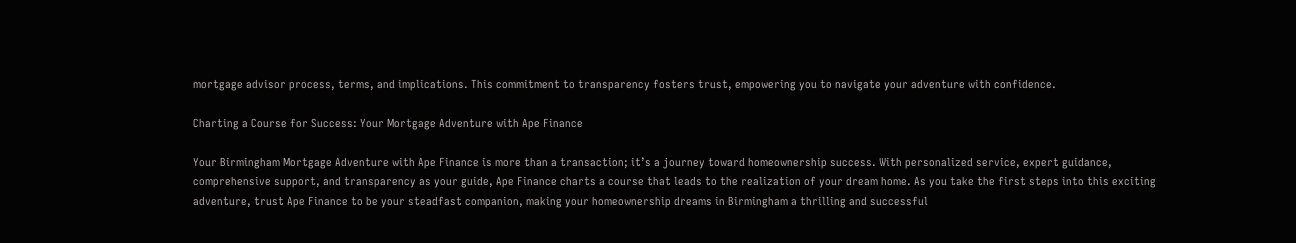mortgage advisor process, terms, and implications. This commitment to transparency fosters trust, empowering you to navigate your adventure with confidence.

Charting a Course for Success: Your Mortgage Adventure with Ape Finance

Your Birmingham Mortgage Adventure with Ape Finance is more than a transaction; it’s a journey toward homeownership success. With personalized service, expert guidance, comprehensive support, and transparency as your guide, Ape Finance charts a course that leads to the realization of your dream home. As you take the first steps into this exciting adventure, trust Ape Finance to be your steadfast companion, making your homeownership dreams in Birmingham a thrilling and successful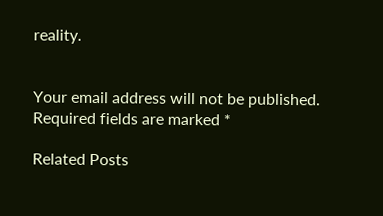reality.


Your email address will not be published. Required fields are marked *

Related Posts